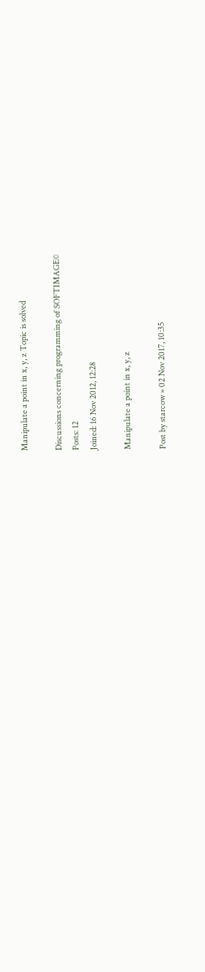Manipulate a point in x, y, z Topic is solved

Discussions concerning programming of SOFTIMAGE©
Posts: 12
Joined: 16 Nov 2012, 12:28

Manipulate a point in x, y, z

Post by starcow » 02 Nov 2017, 10:35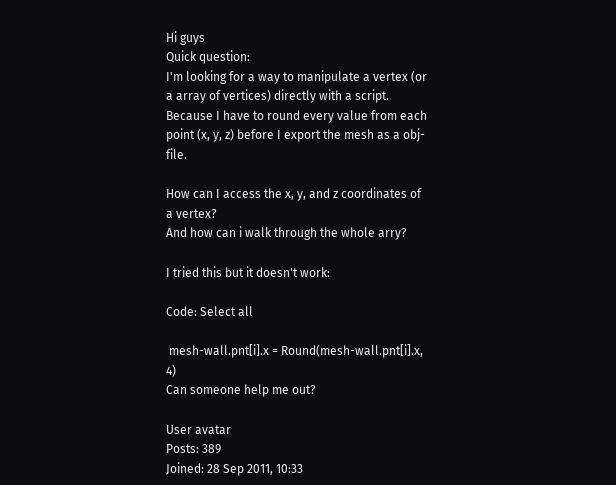Hi guys
Quick question:
I'm looking for a way to manipulate a vertex (or a array of vertices) directly with a script.
Because I have to round every value from each point (x, y, z) before I export the mesh as a obj-file.

How can I access the x, y, and z coordinates of a vertex?
And how can i walk through the whole arry?

I tried this but it doesn't work:

Code: Select all

 mesh-wall.pnt[i].x = Round(mesh-wall.pnt[i].x, 4)
Can someone help me out?

User avatar
Posts: 389
Joined: 28 Sep 2011, 10:33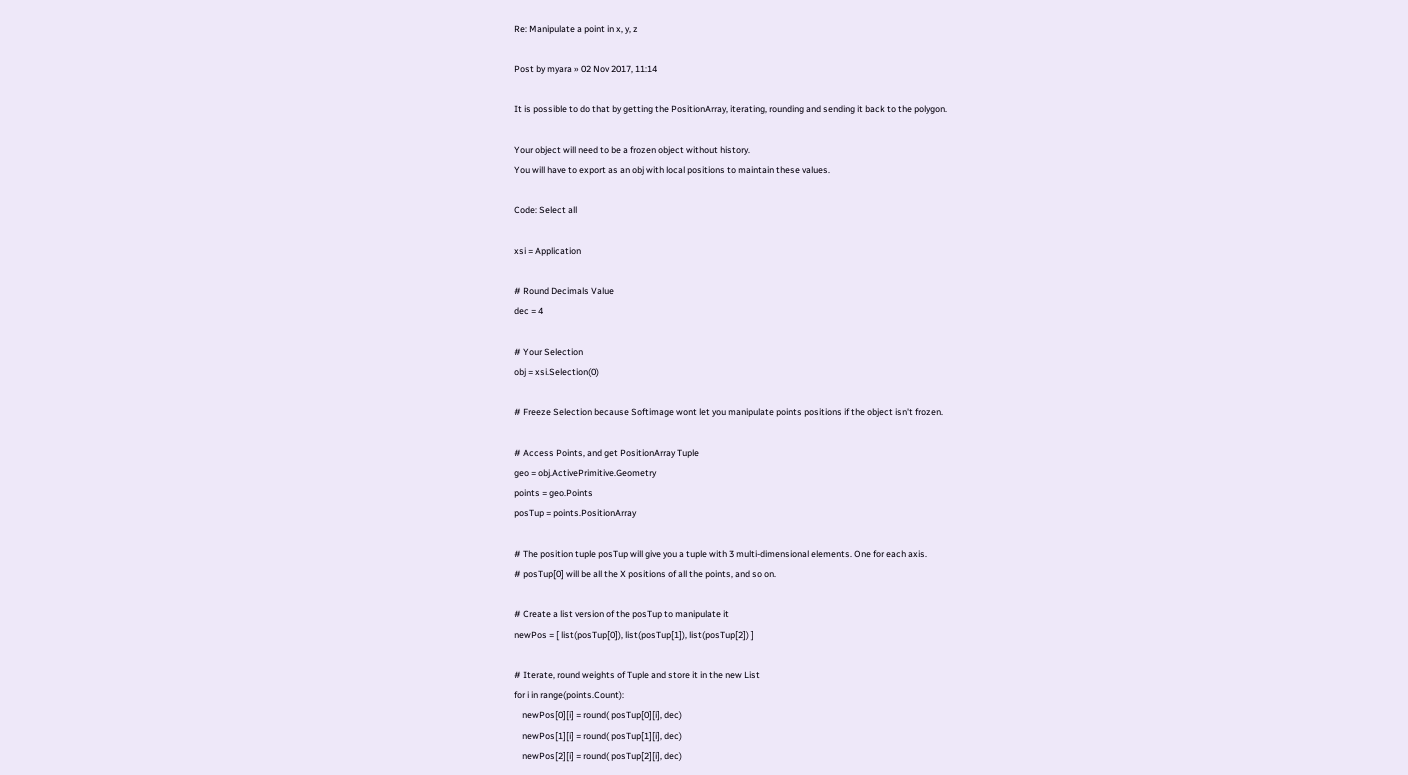Re: Manipulate a point in x, y, z

Post by myara » 02 Nov 2017, 11:14

It is possible to do that by getting the PositionArray, iterating, rounding and sending it back to the polygon.

Your object will need to be a frozen object without history.
You will have to export as an obj with local positions to maintain these values.

Code: Select all

xsi = Application

# Round Decimals Value
dec = 4

# Your Selection
obj = xsi.Selection(0)

# Freeze Selection because Softimage wont let you manipulate points positions if the object isn't frozen.

# Access Points, and get PositionArray Tuple
geo = obj.ActivePrimitive.Geometry
points = geo.Points
posTup = points.PositionArray

# The position tuple posTup will give you a tuple with 3 multi-dimensional elements. One for each axis.
# posTup[0] will be all the X positions of all the points, and so on.

# Create a list version of the posTup to manipulate it
newPos = [ list(posTup[0]), list(posTup[1]), list(posTup[2]) ]

# Iterate, round weights of Tuple and store it in the new List
for i in range(points.Count):
    newPos[0][i] = round( posTup[0][i], dec)
    newPos[1][i] = round( posTup[1][i], dec)
    newPos[2][i] = round( posTup[2][i], dec)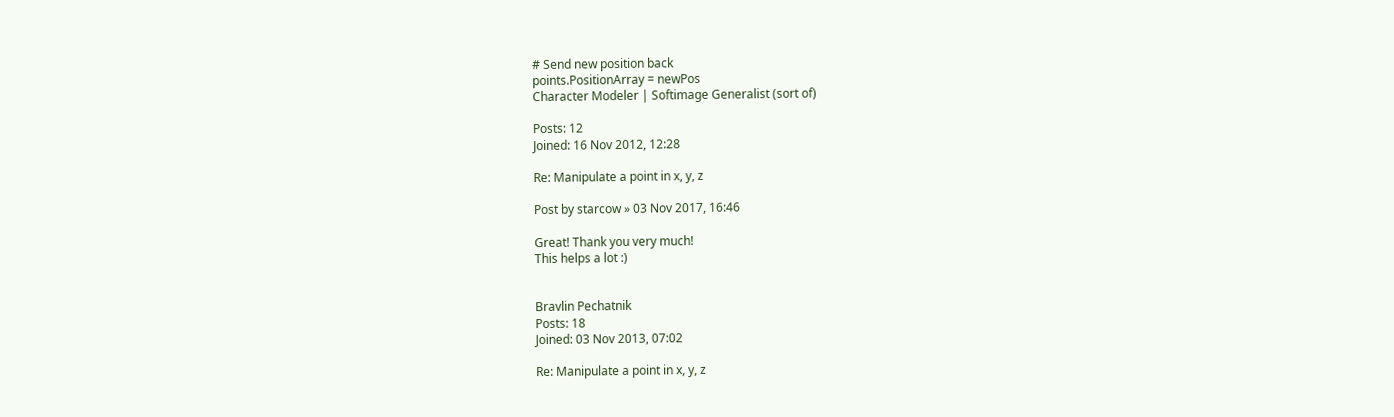# Send new position back
points.PositionArray = newPos
Character Modeler | Softimage Generalist (sort of)

Posts: 12
Joined: 16 Nov 2012, 12:28

Re: Manipulate a point in x, y, z

Post by starcow » 03 Nov 2017, 16:46

Great! Thank you very much!
This helps a lot :)


Bravlin Pechatnik
Posts: 18
Joined: 03 Nov 2013, 07:02

Re: Manipulate a point in x, y, z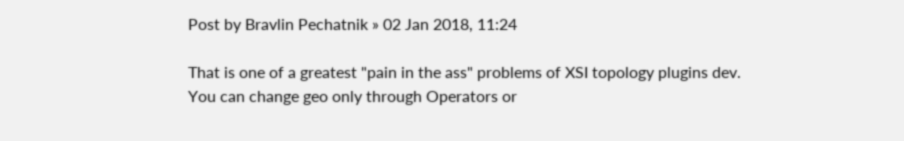Post by Bravlin Pechatnik » 02 Jan 2018, 11:24

That is one of a greatest "pain in the ass" problems of XSI topology plugins dev.
You can change geo only through Operators or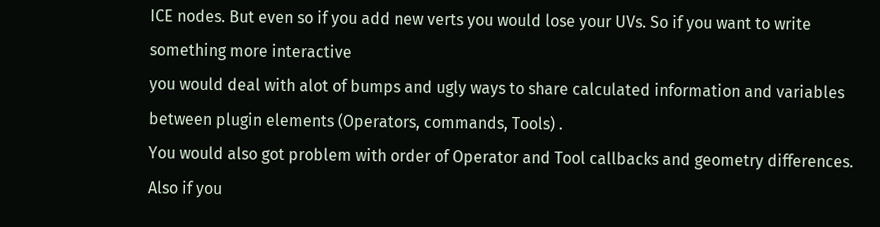ICE nodes. But even so if you add new verts you would lose your UVs. So if you want to write something more interactive
you would deal with alot of bumps and ugly ways to share calculated information and variables between plugin elements (Operators, commands, Tools) .
You would also got problem with order of Operator and Tool callbacks and geometry differences.
Also if you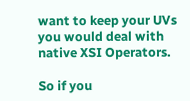want to keep your UVs you would deal with native XSI Operators.

So if you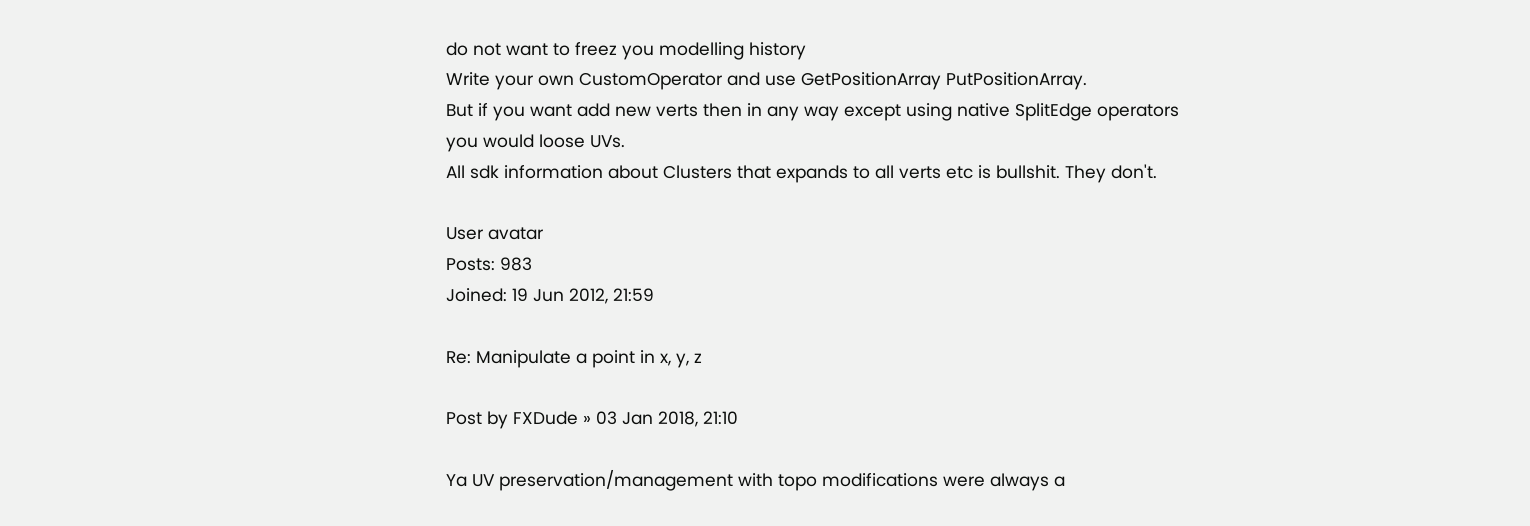do not want to freez you modelling history
Write your own CustomOperator and use GetPositionArray PutPositionArray.
But if you want add new verts then in any way except using native SplitEdge operators you would loose UVs.
All sdk information about Clusters that expands to all verts etc is bullshit. They don't.

User avatar
Posts: 983
Joined: 19 Jun 2012, 21:59

Re: Manipulate a point in x, y, z

Post by FXDude » 03 Jan 2018, 21:10

Ya UV preservation/management with topo modifications were always a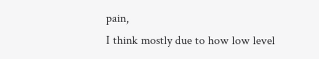pain,
I think mostly due to how low level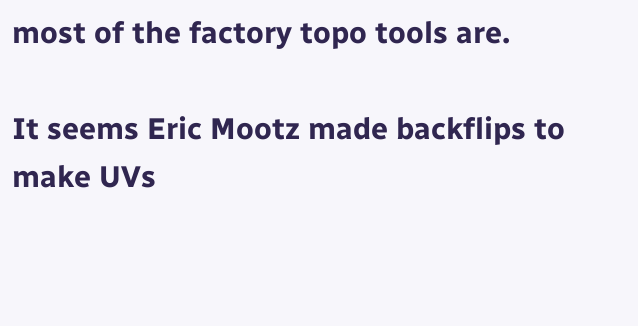most of the factory topo tools are.

It seems Eric Mootz made backflips to make UVs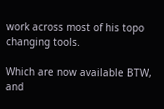work across most of his topo changing tools.

Which are now available BTW, and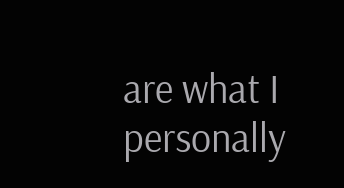are what I personally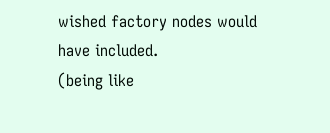wished factory nodes would have included.
(being like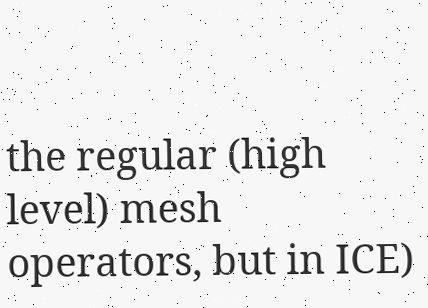the regular (high level) mesh operators, but in ICE)